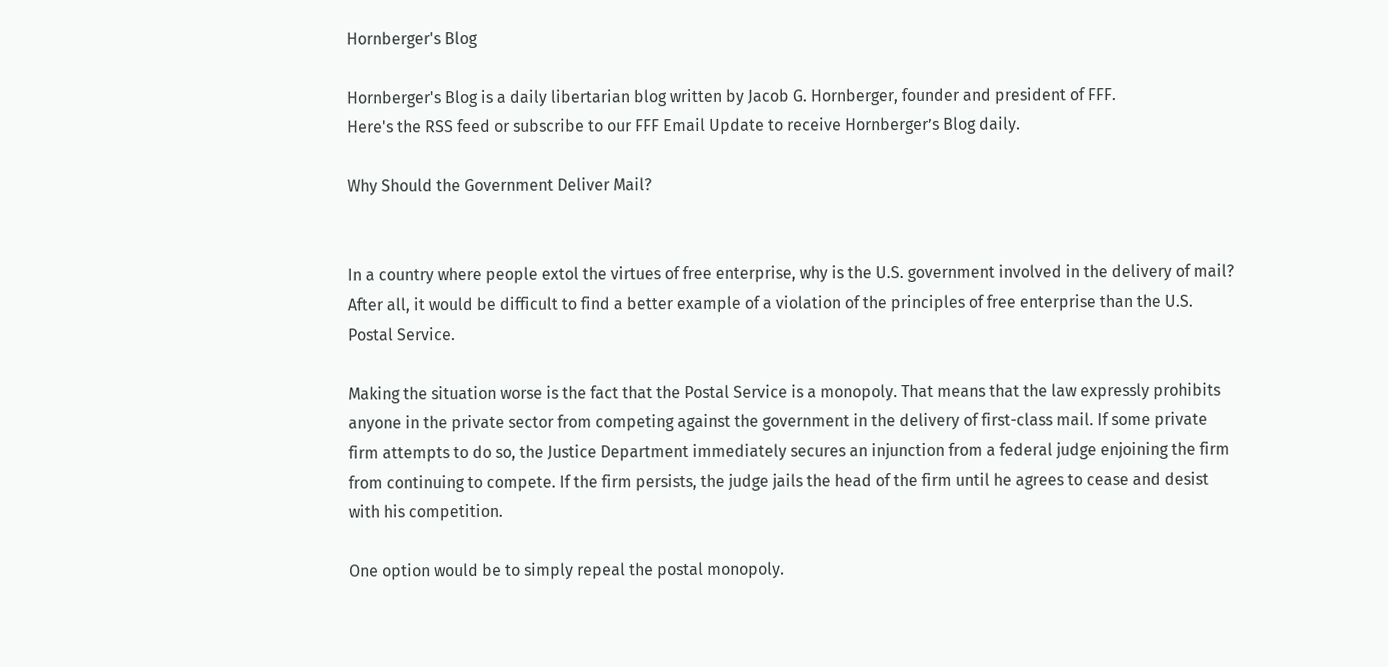Hornberger's Blog

Hornberger's Blog is a daily libertarian blog written by Jacob G. Hornberger, founder and president of FFF.
Here's the RSS feed or subscribe to our FFF Email Update to receive Hornberger’s Blog daily.

Why Should the Government Deliver Mail?


In a country where people extol the virtues of free enterprise, why is the U.S. government involved in the delivery of mail? After all, it would be difficult to find a better example of a violation of the principles of free enterprise than the U.S. Postal Service.

Making the situation worse is the fact that the Postal Service is a monopoly. That means that the law expressly prohibits anyone in the private sector from competing against the government in the delivery of first-class mail. If some private firm attempts to do so, the Justice Department immediately secures an injunction from a federal judge enjoining the firm from continuing to compete. If the firm persists, the judge jails the head of the firm until he agrees to cease and desist with his competition.

One option would be to simply repeal the postal monopoly.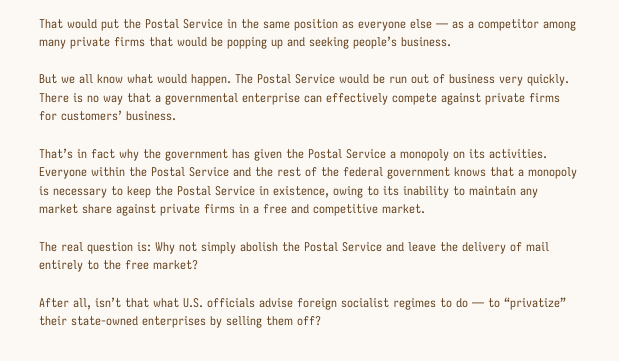That would put the Postal Service in the same position as everyone else — as a competitor among many private firms that would be popping up and seeking people’s business.

But we all know what would happen. The Postal Service would be run out of business very quickly. There is no way that a governmental enterprise can effectively compete against private firms for customers’ business.

That’s in fact why the government has given the Postal Service a monopoly on its activities. Everyone within the Postal Service and the rest of the federal government knows that a monopoly is necessary to keep the Postal Service in existence, owing to its inability to maintain any market share against private firms in a free and competitive market.

The real question is: Why not simply abolish the Postal Service and leave the delivery of mail entirely to the free market?

After all, isn’t that what U.S. officials advise foreign socialist regimes to do — to “privatize” their state-owned enterprises by selling them off?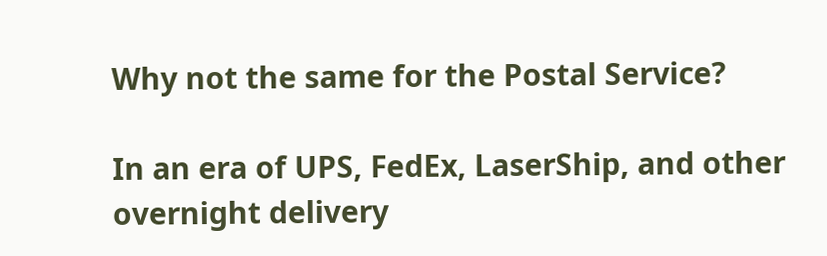Why not the same for the Postal Service?

In an era of UPS, FedEx, LaserShip, and other overnight delivery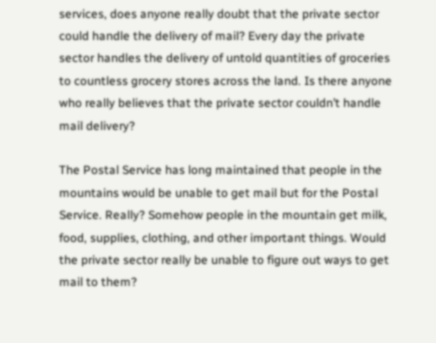services, does anyone really doubt that the private sector could handle the delivery of mail? Every day the private sector handles the delivery of untold quantities of groceries to countless grocery stores across the land. Is there anyone who really believes that the private sector couldn’t handle mail delivery?

The Postal Service has long maintained that people in the mountains would be unable to get mail but for the Postal Service. Really? Somehow people in the mountain get milk, food, supplies, clothing, and other important things. Would the private sector really be unable to figure out ways to get mail to them?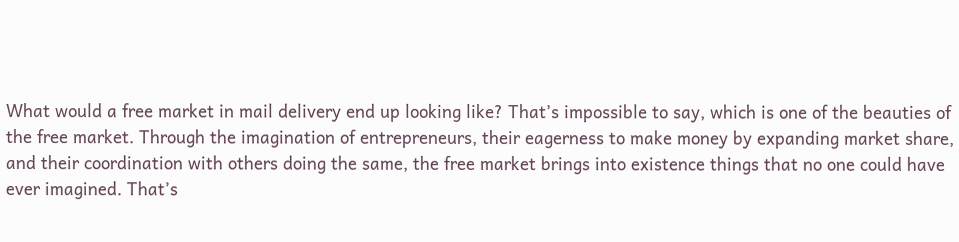What would a free market in mail delivery end up looking like? That’s impossible to say, which is one of the beauties of the free market. Through the imagination of entrepreneurs, their eagerness to make money by expanding market share, and their coordination with others doing the same, the free market brings into existence things that no one could have ever imagined. That’s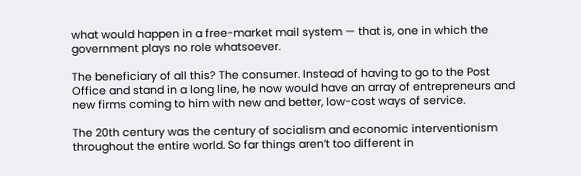what would happen in a free-market mail system — that is, one in which the government plays no role whatsoever.

The beneficiary of all this? The consumer. Instead of having to go to the Post Office and stand in a long line, he now would have an array of entrepreneurs and new firms coming to him with new and better, low-cost ways of service.

The 20th century was the century of socialism and economic interventionism throughout the entire world. So far things aren’t too different in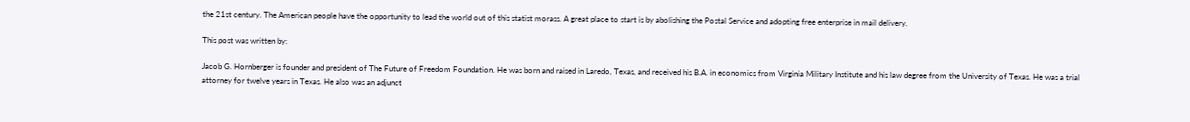the 21st century. The American people have the opportunity to lead the world out of this statist morass. A great place to start is by abolishing the Postal Service and adopting free enterprise in mail delivery.

This post was written by:

Jacob G. Hornberger is founder and president of The Future of Freedom Foundation. He was born and raised in Laredo, Texas, and received his B.A. in economics from Virginia Military Institute and his law degree from the University of Texas. He was a trial attorney for twelve years in Texas. He also was an adjunct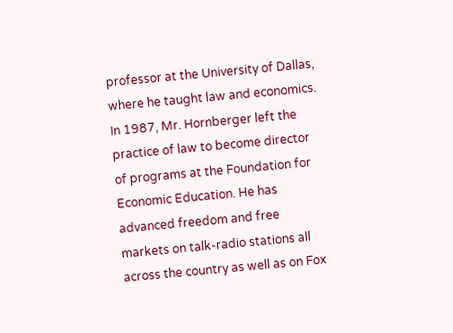professor at the University of Dallas, where he taught law and economics. In 1987, Mr. Hornberger left the practice of law to become director of programs at the Foundation for Economic Education. He has advanced freedom and free markets on talk-radio stations all across the country as well as on Fox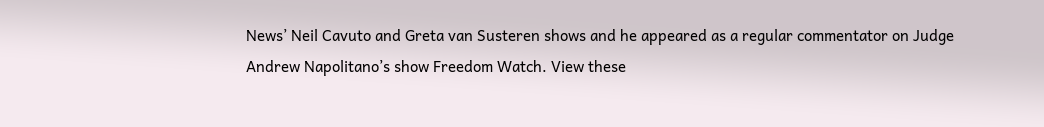News’ Neil Cavuto and Greta van Susteren shows and he appeared as a regular commentator on Judge Andrew Napolitano’s show Freedom Watch. View these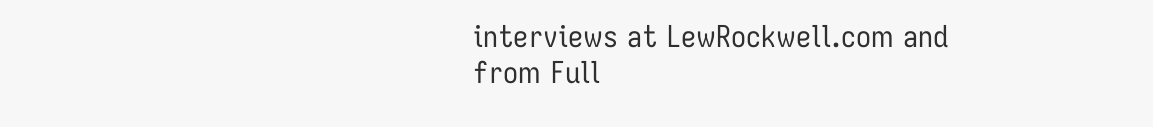interviews at LewRockwell.com and from Full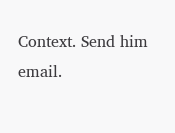Context. Send him email.